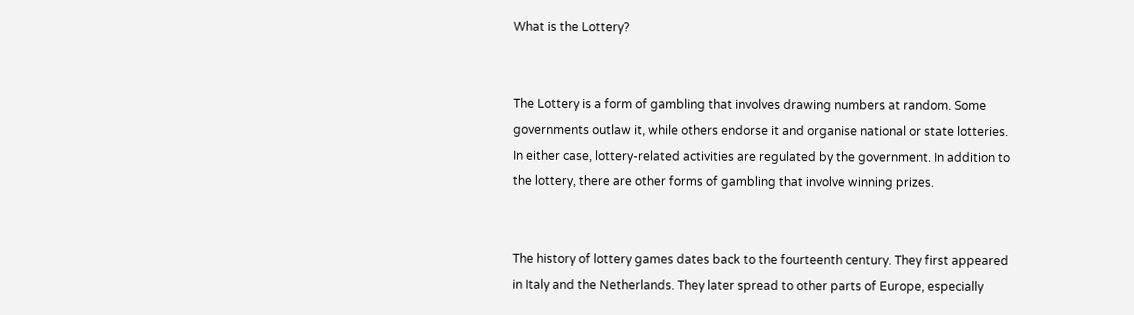What is the Lottery?


The Lottery is a form of gambling that involves drawing numbers at random. Some governments outlaw it, while others endorse it and organise national or state lotteries. In either case, lottery-related activities are regulated by the government. In addition to the lottery, there are other forms of gambling that involve winning prizes.


The history of lottery games dates back to the fourteenth century. They first appeared in Italy and the Netherlands. They later spread to other parts of Europe, especially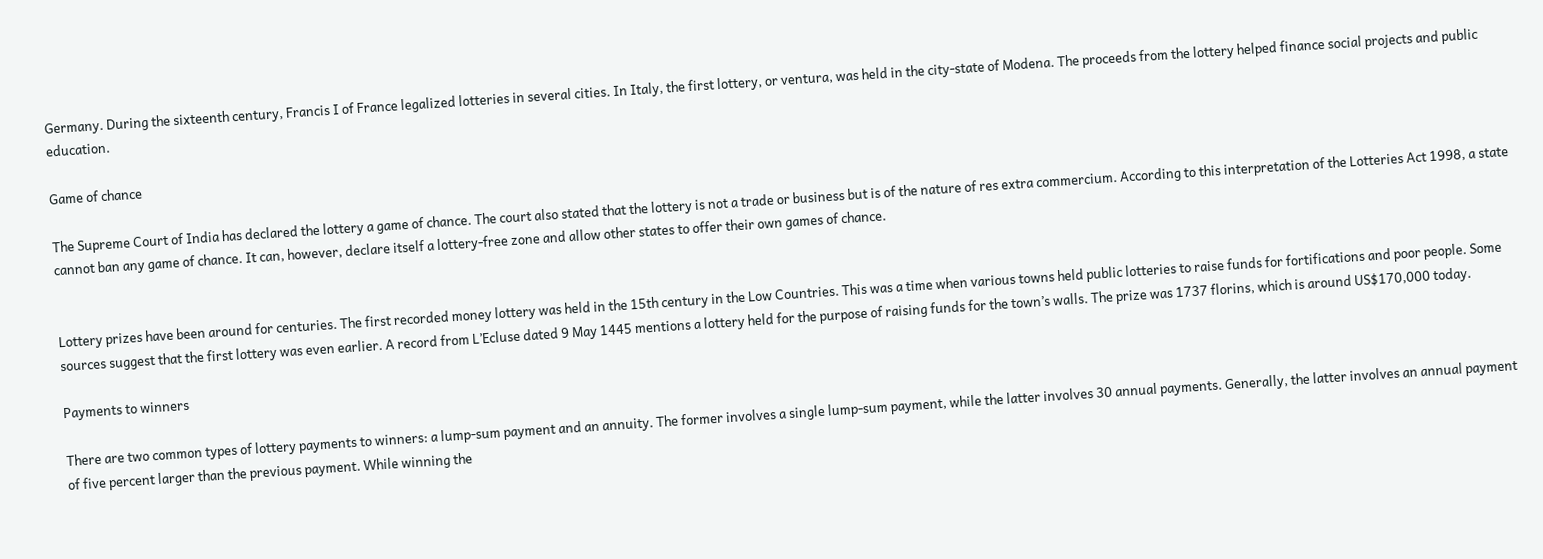Germany. During the sixteenth century, Francis I of France legalized lotteries in several cities. In Italy, the first lottery, or ventura, was held in the city-state of Modena. The proceeds from the lottery helped finance social projects and public education.

Game of chance

The Supreme Court of India has declared the lottery a game of chance. The court also stated that the lottery is not a trade or business but is of the nature of res extra commercium. According to this interpretation of the Lotteries Act 1998, a state cannot ban any game of chance. It can, however, declare itself a lottery-free zone and allow other states to offer their own games of chance.


Lottery prizes have been around for centuries. The first recorded money lottery was held in the 15th century in the Low Countries. This was a time when various towns held public lotteries to raise funds for fortifications and poor people. Some sources suggest that the first lottery was even earlier. A record from L’Ecluse dated 9 May 1445 mentions a lottery held for the purpose of raising funds for the town’s walls. The prize was 1737 florins, which is around US$170,000 today.

Payments to winners

There are two common types of lottery payments to winners: a lump-sum payment and an annuity. The former involves a single lump-sum payment, while the latter involves 30 annual payments. Generally, the latter involves an annual payment of five percent larger than the previous payment. While winning the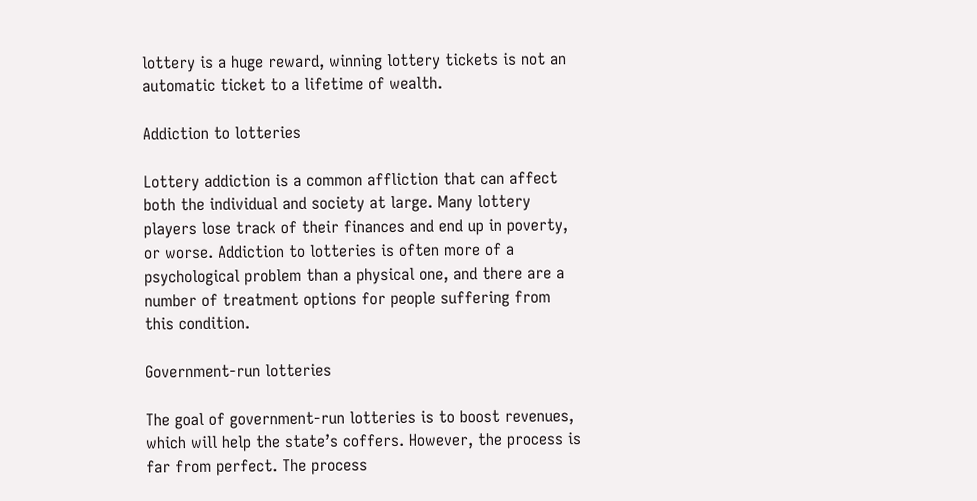lottery is a huge reward, winning lottery tickets is not an automatic ticket to a lifetime of wealth.

Addiction to lotteries

Lottery addiction is a common affliction that can affect both the individual and society at large. Many lottery players lose track of their finances and end up in poverty, or worse. Addiction to lotteries is often more of a psychological problem than a physical one, and there are a number of treatment options for people suffering from this condition.

Government-run lotteries

The goal of government-run lotteries is to boost revenues, which will help the state’s coffers. However, the process is far from perfect. The process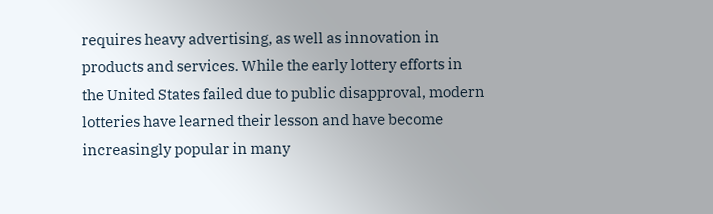requires heavy advertising, as well as innovation in products and services. While the early lottery efforts in the United States failed due to public disapproval, modern lotteries have learned their lesson and have become increasingly popular in many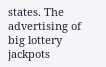states. The advertising of big lottery jackpots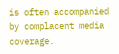is often accompanied by complacent media coverage.